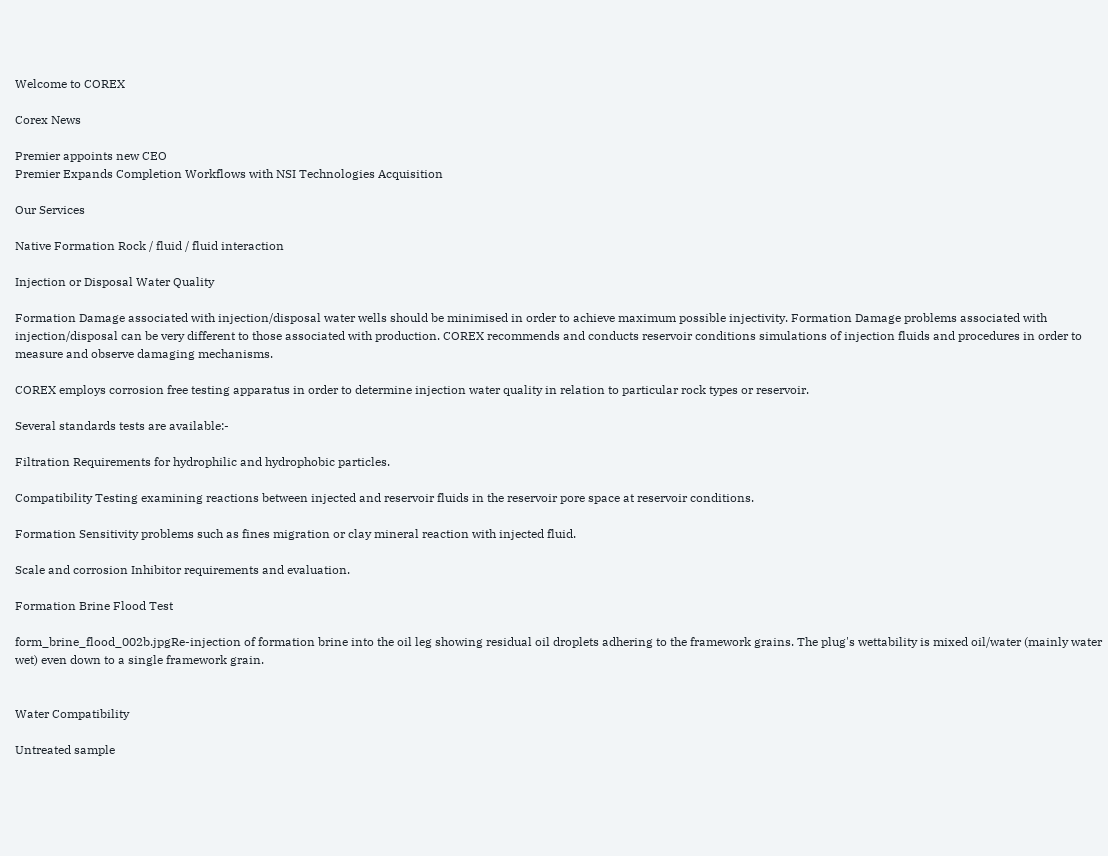Welcome to COREX

Corex News

Premier appoints new CEO
Premier Expands Completion Workflows with NSI Technologies Acquisition

Our Services

Native Formation Rock / fluid / fluid interaction

Injection or Disposal Water Quality

Formation Damage associated with injection/disposal water wells should be minimised in order to achieve maximum possible injectivity. Formation Damage problems associated with injection/disposal can be very different to those associated with production. COREX recommends and conducts reservoir conditions simulations of injection fluids and procedures in order to measure and observe damaging mechanisms.

COREX employs corrosion free testing apparatus in order to determine injection water quality in relation to particular rock types or reservoir.

Several standards tests are available:-

Filtration Requirements for hydrophilic and hydrophobic particles.

Compatibility Testing examining reactions between injected and reservoir fluids in the reservoir pore space at reservoir conditions.

Formation Sensitivity problems such as fines migration or clay mineral reaction with injected fluid.

Scale and corrosion Inhibitor requirements and evaluation.

Formation Brine Flood Test

form_brine_flood_002b.jpgRe-injection of formation brine into the oil leg showing residual oil droplets adhering to the framework grains. The plug's wettability is mixed oil/water (mainly water wet) even down to a single framework grain.


Water Compatibility

Untreated sample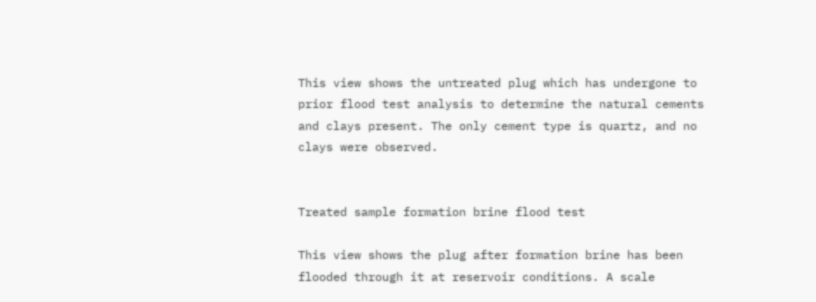This view shows the untreated plug which has undergone to prior flood test analysis to determine the natural cements and clays present. The only cement type is quartz, and no clays were observed.


Treated sample formation brine flood test

This view shows the plug after formation brine has been flooded through it at reservoir conditions. A scale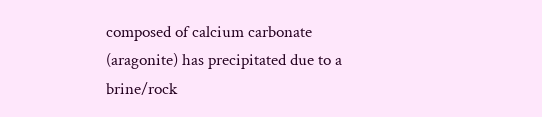composed of calcium carbonate (aragonite) has precipitated due to a brine/rock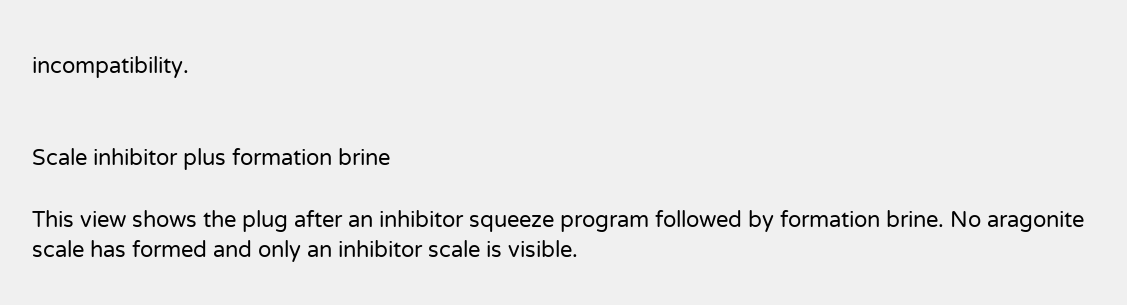incompatibility.


Scale inhibitor plus formation brine

This view shows the plug after an inhibitor squeeze program followed by formation brine. No aragonite scale has formed and only an inhibitor scale is visible.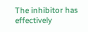The inhibitor has effectively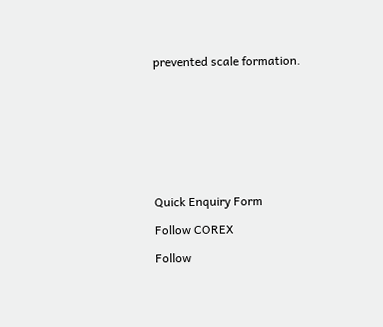prevented scale formation.









Quick Enquiry Form

Follow COREX

Follow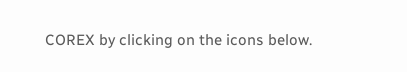COREX by clicking on the icons below.